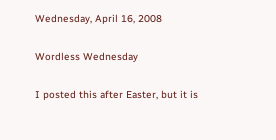Wednesday, April 16, 2008

Wordless Wednesday

I posted this after Easter, but it is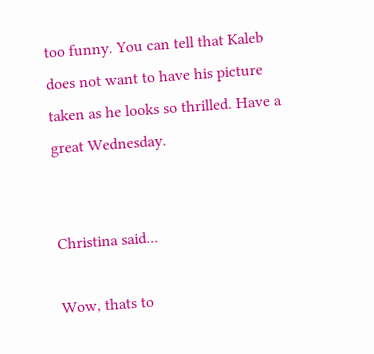too funny. You can tell that Kaleb does not want to have his picture taken as he looks so thrilled. Have a great Wednesday.


Christina said...

Wow, thats to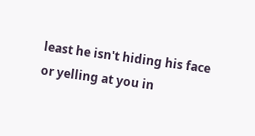least he isn't hiding his face or yelling at you in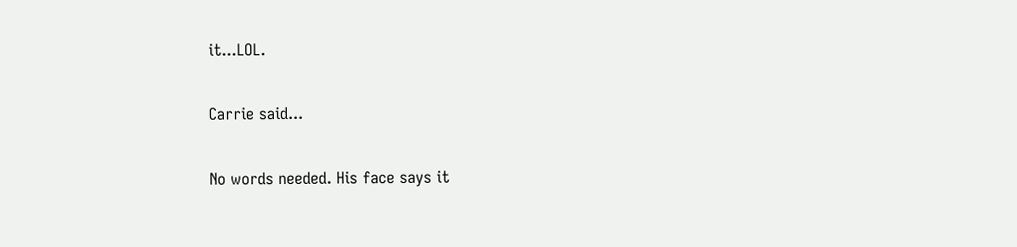it...LOL.

Carrie said...

No words needed. His face says it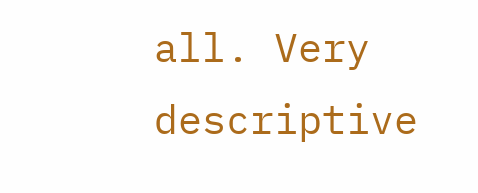all. Very descriptive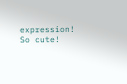expression! So cute!